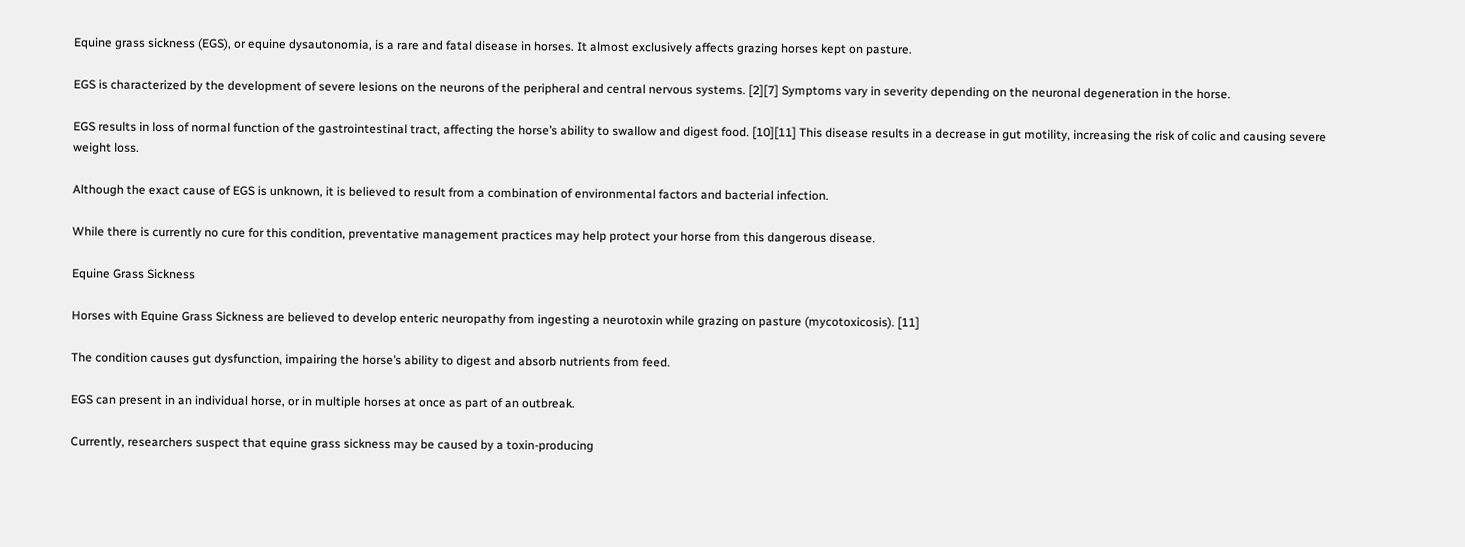Equine grass sickness (EGS), or equine dysautonomia, is a rare and fatal disease in horses. It almost exclusively affects grazing horses kept on pasture.

EGS is characterized by the development of severe lesions on the neurons of the peripheral and central nervous systems. [2][7] Symptoms vary in severity depending on the neuronal degeneration in the horse.

EGS results in loss of normal function of the gastrointestinal tract, affecting the horse’s ability to swallow and digest food. [10][11] This disease results in a decrease in gut motility, increasing the risk of colic and causing severe weight loss.

Although the exact cause of EGS is unknown, it is believed to result from a combination of environmental factors and bacterial infection.

While there is currently no cure for this condition, preventative management practices may help protect your horse from this dangerous disease.

Equine Grass Sickness

Horses with Equine Grass Sickness are believed to develop enteric neuropathy from ingesting a neurotoxin while grazing on pasture (mycotoxicosis). [11]

The condition causes gut dysfunction, impairing the horse’s ability to digest and absorb nutrients from feed.

EGS can present in an individual horse, or in multiple horses at once as part of an outbreak.

Currently, researchers suspect that equine grass sickness may be caused by a toxin-producing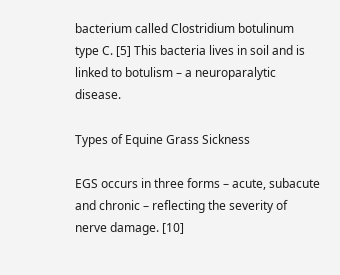bacterium called Clostridium botulinum type C. [5] This bacteria lives in soil and is linked to botulism – a neuroparalytic disease.

Types of Equine Grass Sickness

EGS occurs in three forms – acute, subacute and chronic – reflecting the severity of nerve damage. [10]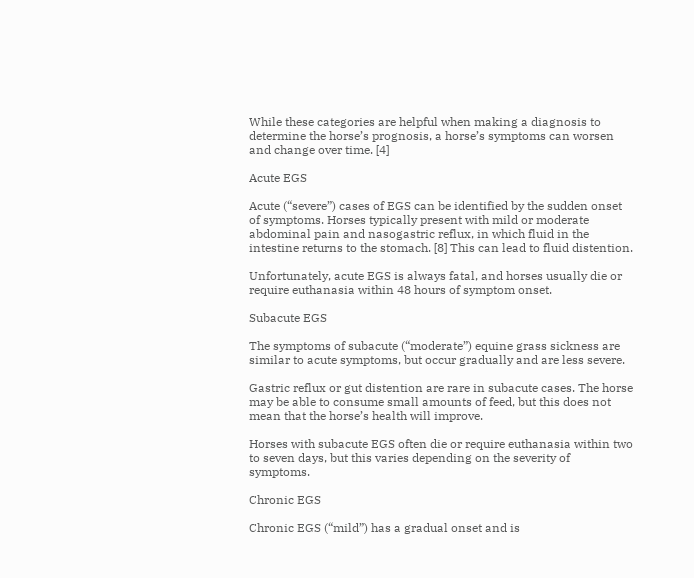While these categories are helpful when making a diagnosis to determine the horse’s prognosis, a horse’s symptoms can worsen and change over time. [4]

Acute EGS

Acute (“severe”) cases of EGS can be identified by the sudden onset of symptoms. Horses typically present with mild or moderate abdominal pain and nasogastric reflux, in which fluid in the intestine returns to the stomach. [8] This can lead to fluid distention.

Unfortunately, acute EGS is always fatal, and horses usually die or require euthanasia within 48 hours of symptom onset.

Subacute EGS

The symptoms of subacute (“moderate”) equine grass sickness are similar to acute symptoms, but occur gradually and are less severe.

Gastric reflux or gut distention are rare in subacute cases. The horse may be able to consume small amounts of feed, but this does not mean that the horse’s health will improve.

Horses with subacute EGS often die or require euthanasia within two to seven days, but this varies depending on the severity of symptoms.

Chronic EGS

Chronic EGS (“mild”) has a gradual onset and is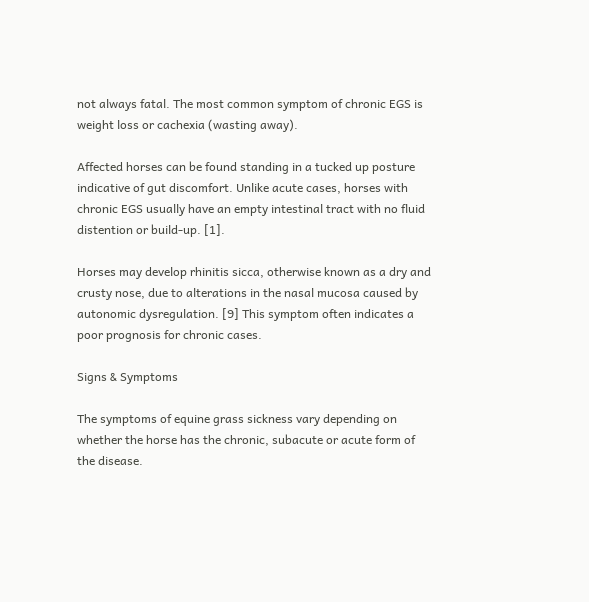not always fatal. The most common symptom of chronic EGS is weight loss or cachexia (wasting away).

Affected horses can be found standing in a tucked up posture indicative of gut discomfort. Unlike acute cases, horses with chronic EGS usually have an empty intestinal tract with no fluid distention or build-up. [1].

Horses may develop rhinitis sicca, otherwise known as a dry and crusty nose, due to alterations in the nasal mucosa caused by autonomic dysregulation. [9] This symptom often indicates a poor prognosis for chronic cases.

Signs & Symptoms

The symptoms of equine grass sickness vary depending on whether the horse has the chronic, subacute or acute form of the disease.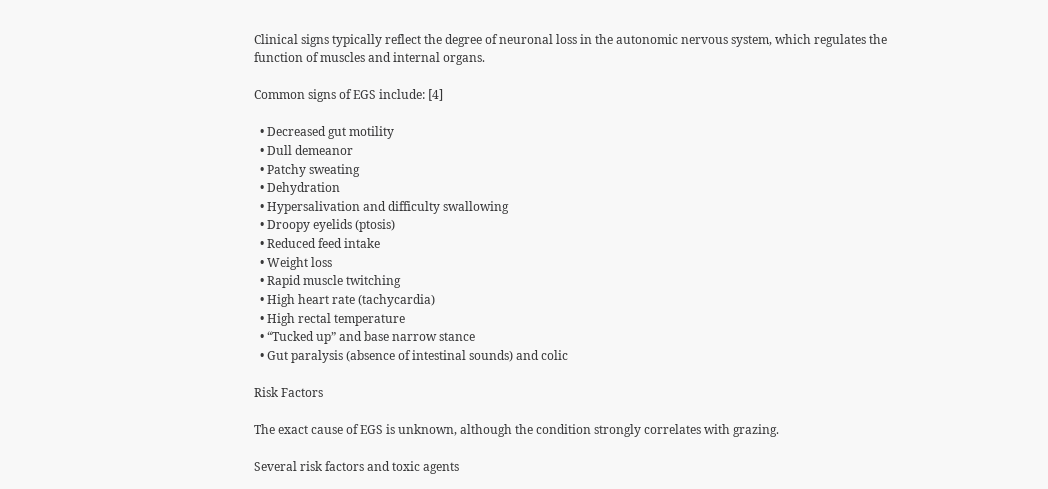Clinical signs typically reflect the degree of neuronal loss in the autonomic nervous system, which regulates the function of muscles and internal organs.

Common signs of EGS include: [4]

  • Decreased gut motility
  • Dull demeanor
  • Patchy sweating
  • Dehydration
  • Hypersalivation and difficulty swallowing
  • Droopy eyelids (ptosis)
  • Reduced feed intake
  • Weight loss
  • Rapid muscle twitching
  • High heart rate (tachycardia)
  • High rectal temperature
  • “Tucked up” and base narrow stance
  • Gut paralysis (absence of intestinal sounds) and colic

Risk Factors

The exact cause of EGS is unknown, although the condition strongly correlates with grazing.

Several risk factors and toxic agents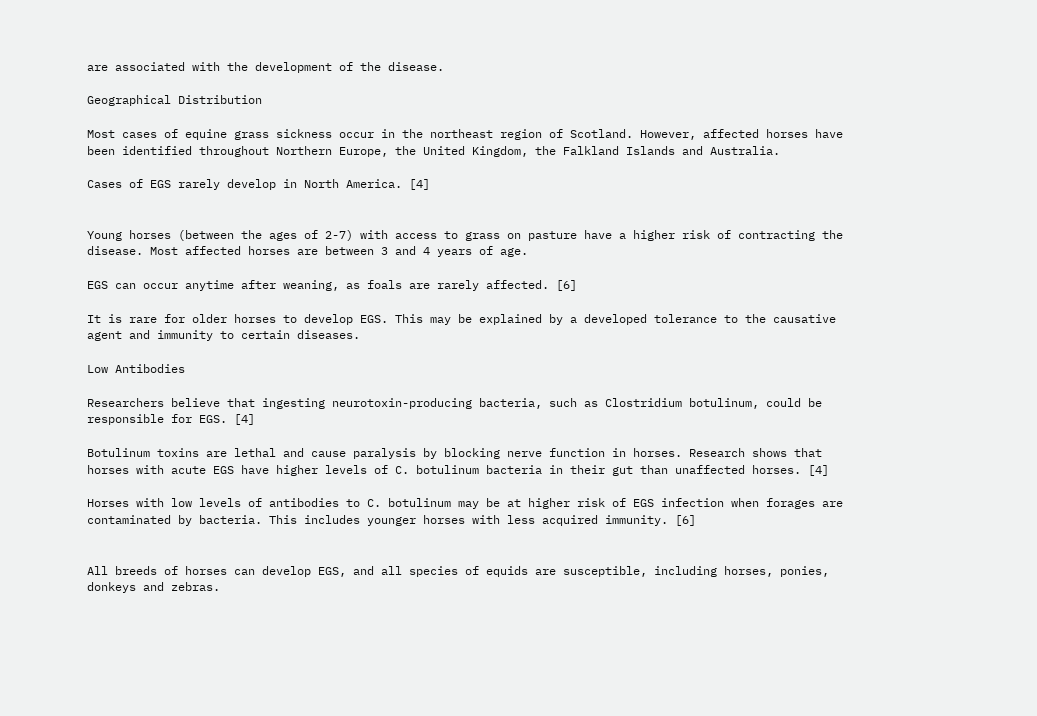are associated with the development of the disease.

Geographical Distribution

Most cases of equine grass sickness occur in the northeast region of Scotland. However, affected horses have been identified throughout Northern Europe, the United Kingdom, the Falkland Islands and Australia.

Cases of EGS rarely develop in North America. [4]


Young horses (between the ages of 2-7) with access to grass on pasture have a higher risk of contracting the disease. Most affected horses are between 3 and 4 years of age.

EGS can occur anytime after weaning, as foals are rarely affected. [6]

It is rare for older horses to develop EGS. This may be explained by a developed tolerance to the causative agent and immunity to certain diseases.

Low Antibodies

Researchers believe that ingesting neurotoxin-producing bacteria, such as Clostridium botulinum, could be responsible for EGS. [4]

Botulinum toxins are lethal and cause paralysis by blocking nerve function in horses. Research shows that horses with acute EGS have higher levels of C. botulinum bacteria in their gut than unaffected horses. [4]

Horses with low levels of antibodies to C. botulinum may be at higher risk of EGS infection when forages are contaminated by bacteria. This includes younger horses with less acquired immunity. [6]


All breeds of horses can develop EGS, and all species of equids are susceptible, including horses, ponies, donkeys and zebras.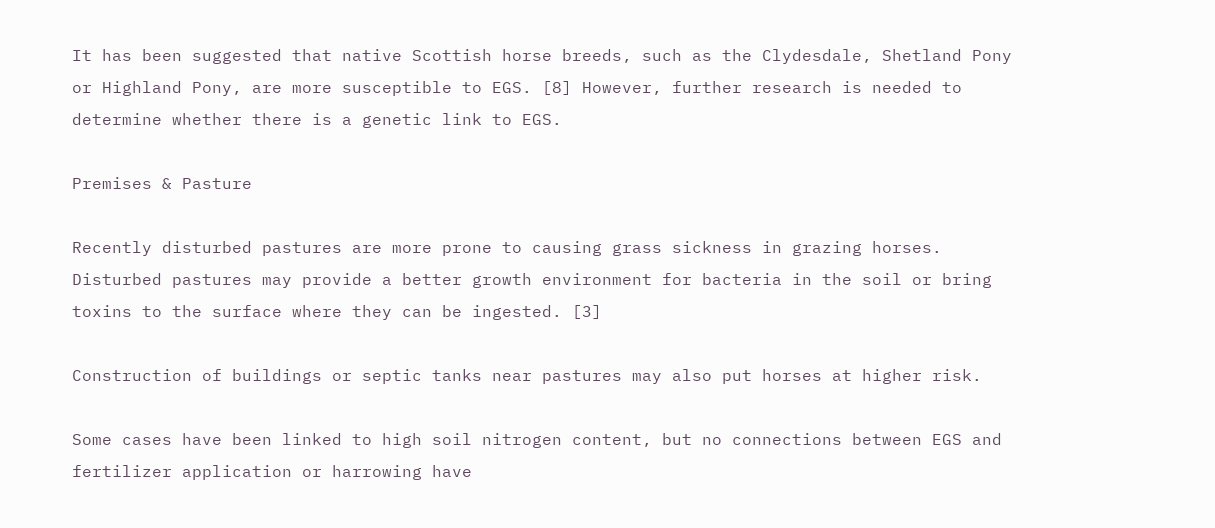It has been suggested that native Scottish horse breeds, such as the Clydesdale, Shetland Pony or Highland Pony, are more susceptible to EGS. [8] However, further research is needed to determine whether there is a genetic link to EGS.

Premises & Pasture

Recently disturbed pastures are more prone to causing grass sickness in grazing horses. Disturbed pastures may provide a better growth environment for bacteria in the soil or bring toxins to the surface where they can be ingested. [3]

Construction of buildings or septic tanks near pastures may also put horses at higher risk.

Some cases have been linked to high soil nitrogen content, but no connections between EGS and fertilizer application or harrowing have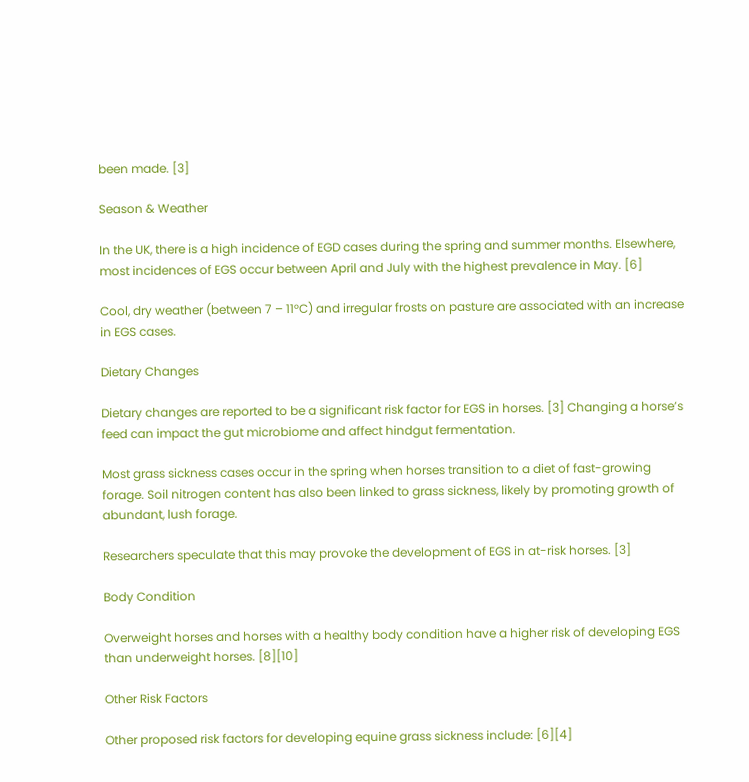been made. [3]

Season & Weather

In the UK, there is a high incidence of EGD cases during the spring and summer months. Elsewhere, most incidences of EGS occur between April and July with the highest prevalence in May. [6]

Cool, dry weather (between 7 – 11°C) and irregular frosts on pasture are associated with an increase in EGS cases.

Dietary Changes

Dietary changes are reported to be a significant risk factor for EGS in horses. [3] Changing a horse’s feed can impact the gut microbiome and affect hindgut fermentation.

Most grass sickness cases occur in the spring when horses transition to a diet of fast-growing forage. Soil nitrogen content has also been linked to grass sickness, likely by promoting growth of abundant, lush forage.

Researchers speculate that this may provoke the development of EGS in at-risk horses. [3]

Body Condition

Overweight horses and horses with a healthy body condition have a higher risk of developing EGS than underweight horses. [8][10]

Other Risk Factors

Other proposed risk factors for developing equine grass sickness include: [6][4]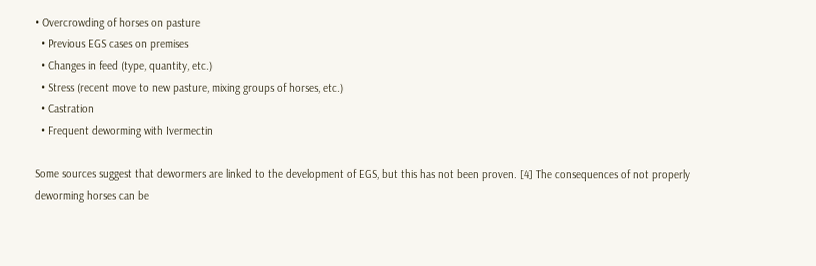• Overcrowding of horses on pasture
  • Previous EGS cases on premises
  • Changes in feed (type, quantity, etc.)
  • Stress (recent move to new pasture, mixing groups of horses, etc.)
  • Castration
  • Frequent deworming with Ivermectin

Some sources suggest that dewormers are linked to the development of EGS, but this has not been proven. [4] The consequences of not properly deworming horses can be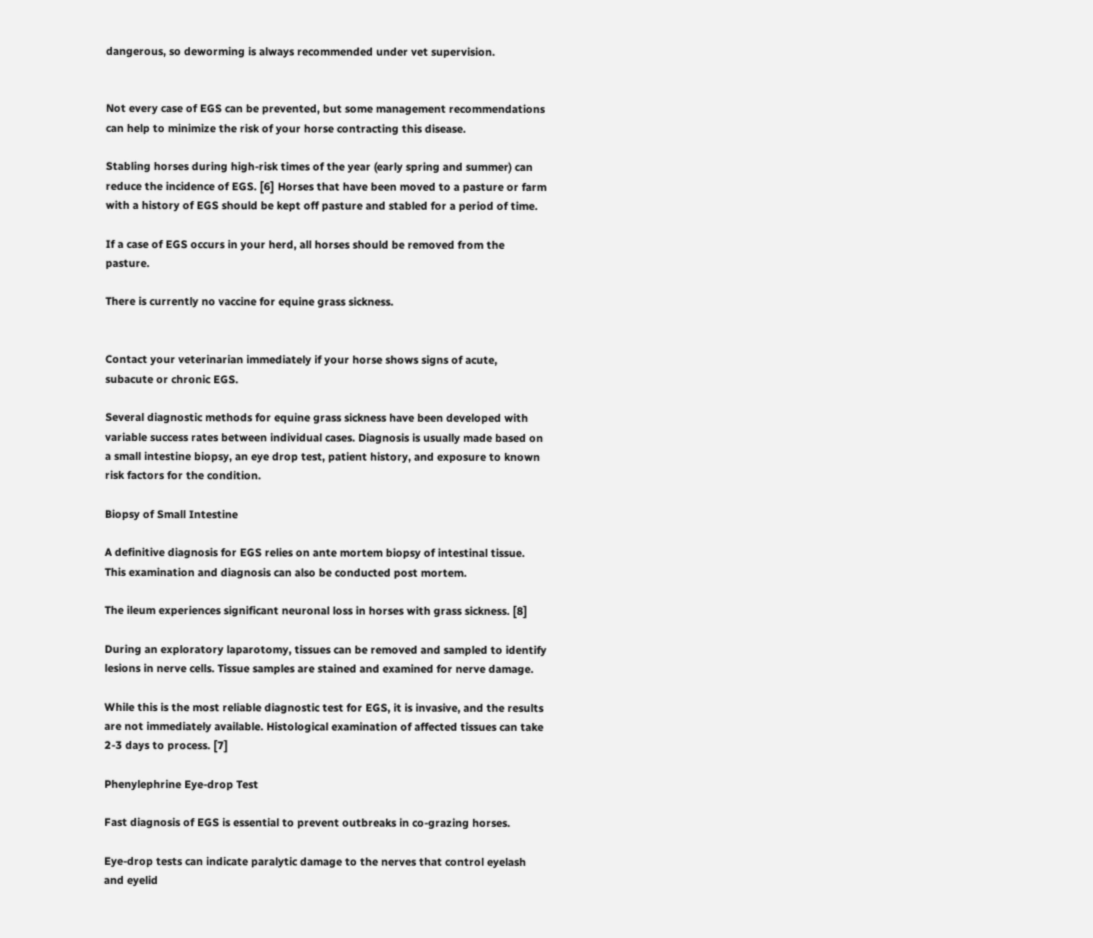dangerous, so deworming is always recommended under vet supervision.


Not every case of EGS can be prevented, but some management recommendations can help to minimize the risk of your horse contracting this disease.

Stabling horses during high-risk times of the year (early spring and summer) can reduce the incidence of EGS. [6] Horses that have been moved to a pasture or farm with a history of EGS should be kept off pasture and stabled for a period of time.

If a case of EGS occurs in your herd, all horses should be removed from the pasture.

There is currently no vaccine for equine grass sickness.


Contact your veterinarian immediately if your horse shows signs of acute, subacute or chronic EGS.

Several diagnostic methods for equine grass sickness have been developed with variable success rates between individual cases. Diagnosis is usually made based on a small intestine biopsy, an eye drop test, patient history, and exposure to known risk factors for the condition.

Biopsy of Small Intestine

A definitive diagnosis for EGS relies on ante mortem biopsy of intestinal tissue. This examination and diagnosis can also be conducted post mortem.

The ileum experiences significant neuronal loss in horses with grass sickness. [8]

During an exploratory laparotomy, tissues can be removed and sampled to identify lesions in nerve cells. Tissue samples are stained and examined for nerve damage.

While this is the most reliable diagnostic test for EGS, it is invasive, and the results are not immediately available. Histological examination of affected tissues can take 2-3 days to process. [7]

Phenylephrine Eye-drop Test

Fast diagnosis of EGS is essential to prevent outbreaks in co-grazing horses.

Eye-drop tests can indicate paralytic damage to the nerves that control eyelash and eyelid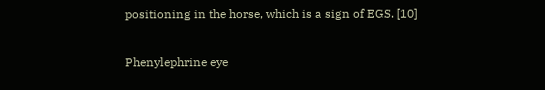positioning in the horse, which is a sign of EGS. [10]

Phenylephrine eye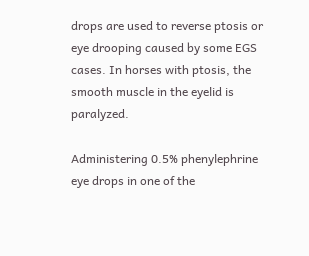drops are used to reverse ptosis or eye drooping caused by some EGS cases. In horses with ptosis, the smooth muscle in the eyelid is paralyzed.

Administering 0.5% phenylephrine eye drops in one of the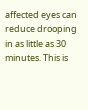affected eyes can reduce drooping in as little as 30 minutes. This is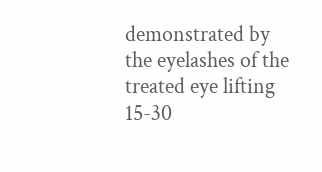demonstrated by the eyelashes of the treated eye lifting 15-30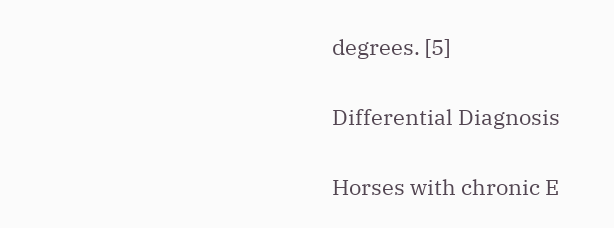degrees. [5]

Differential Diagnosis

Horses with chronic E